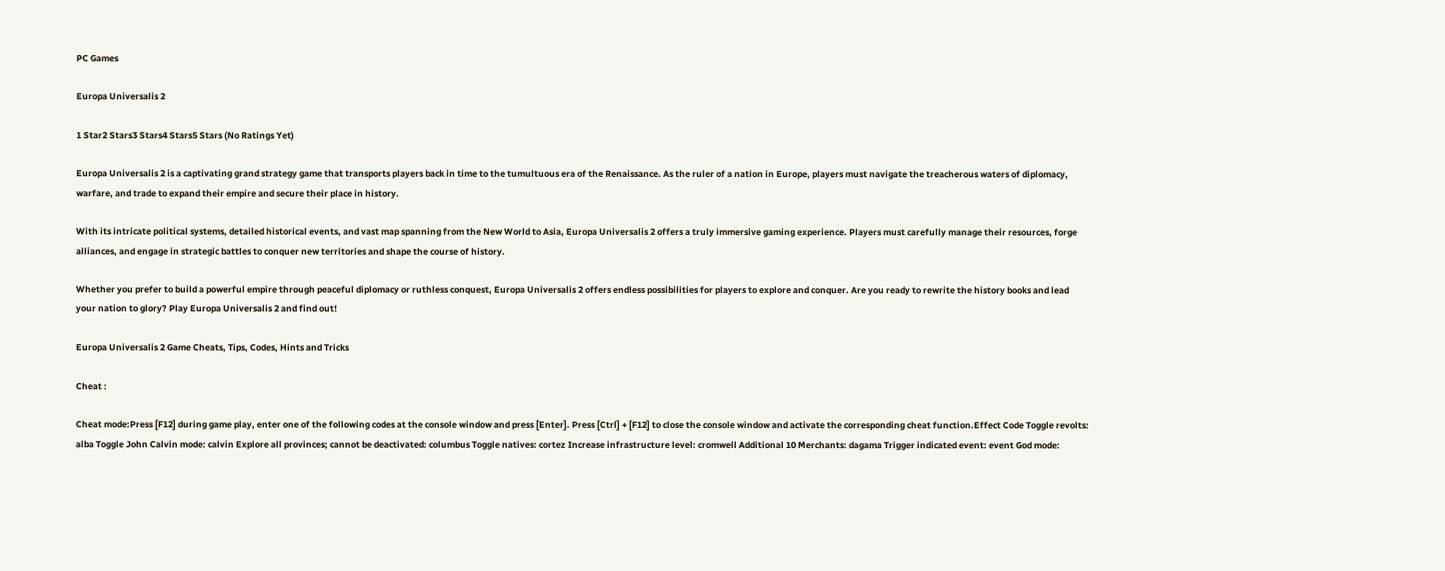PC Games

Europa Universalis 2

1 Star2 Stars3 Stars4 Stars5 Stars (No Ratings Yet)

Europa Universalis 2 is a captivating grand strategy game that transports players back in time to the tumultuous era of the Renaissance. As the ruler of a nation in Europe, players must navigate the treacherous waters of diplomacy, warfare, and trade to expand their empire and secure their place in history.

With its intricate political systems, detailed historical events, and vast map spanning from the New World to Asia, Europa Universalis 2 offers a truly immersive gaming experience. Players must carefully manage their resources, forge alliances, and engage in strategic battles to conquer new territories and shape the course of history.

Whether you prefer to build a powerful empire through peaceful diplomacy or ruthless conquest, Europa Universalis 2 offers endless possibilities for players to explore and conquer. Are you ready to rewrite the history books and lead your nation to glory? Play Europa Universalis 2 and find out!

Europa Universalis 2 Game Cheats, Tips, Codes, Hints and Tricks

Cheat :

Cheat mode:Press [F12] during game play, enter one of the following codes at the console window and press [Enter]. Press [Ctrl] + [F12] to close the console window and activate the corresponding cheat function.Effect Code Toggle revolts: alba Toggle John Calvin mode: calvin Explore all provinces; cannot be deactivated: columbus Toggle natives: cortez Increase infrastructure level: cromwell Additional 10 Merchants: dagama Trigger indicated event: event God mode: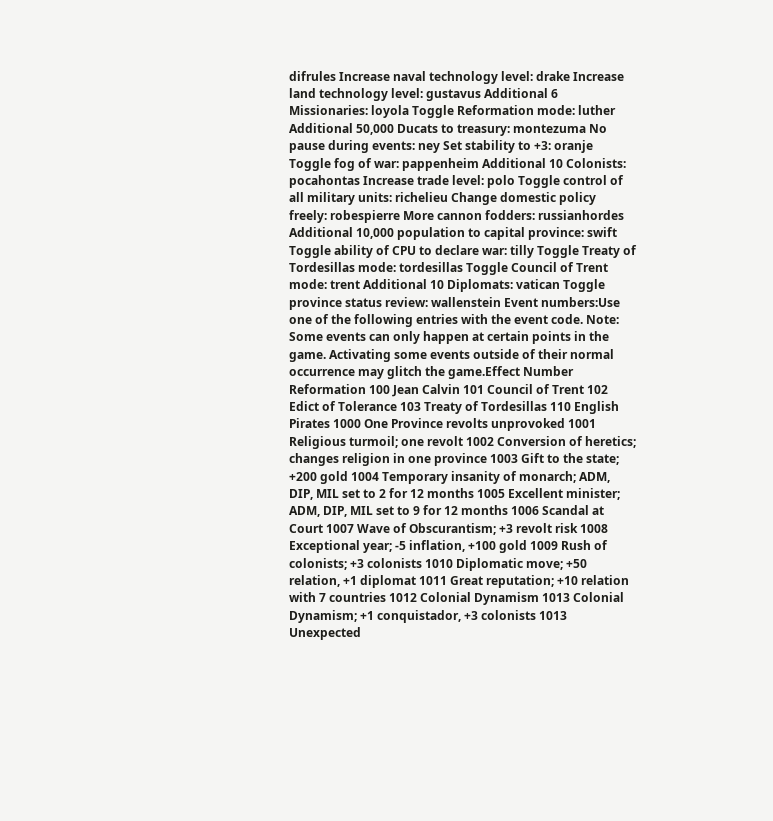difrules Increase naval technology level: drake Increase land technology level: gustavus Additional 6 Missionaries: loyola Toggle Reformation mode: luther Additional 50,000 Ducats to treasury: montezuma No pause during events: ney Set stability to +3: oranje Toggle fog of war: pappenheim Additional 10 Colonists: pocahontas Increase trade level: polo Toggle control of all military units: richelieu Change domestic policy freely: robespierre More cannon fodders: russianhordes Additional 10,000 population to capital province: swift Toggle ability of CPU to declare war: tilly Toggle Treaty of Tordesillas mode: tordesillas Toggle Council of Trent mode: trent Additional 10 Diplomats: vatican Toggle province status review: wallenstein Event numbers:Use one of the following entries with the event code. Note: Some events can only happen at certain points in the game. Activating some events outside of their normal occurrence may glitch the game.Effect Number Reformation 100 Jean Calvin 101 Council of Trent 102 Edict of Tolerance 103 Treaty of Tordesillas 110 English Pirates 1000 One Province revolts unprovoked 1001 Religious turmoil; one revolt 1002 Conversion of heretics; changes religion in one province 1003 Gift to the state; +200 gold 1004 Temporary insanity of monarch; ADM, DIP, MIL set to 2 for 12 months 1005 Excellent minister; ADM, DIP, MIL set to 9 for 12 months 1006 Scandal at Court 1007 Wave of Obscurantism; +3 revolt risk 1008 Exceptional year; -5 inflation, +100 gold 1009 Rush of colonists; +3 colonists 1010 Diplomatic move; +50 relation, +1 diplomat 1011 Great reputation; +10 relation with 7 countries 1012 Colonial Dynamism 1013 Colonial Dynamism; +1 conquistador, +3 colonists 1013 Unexpected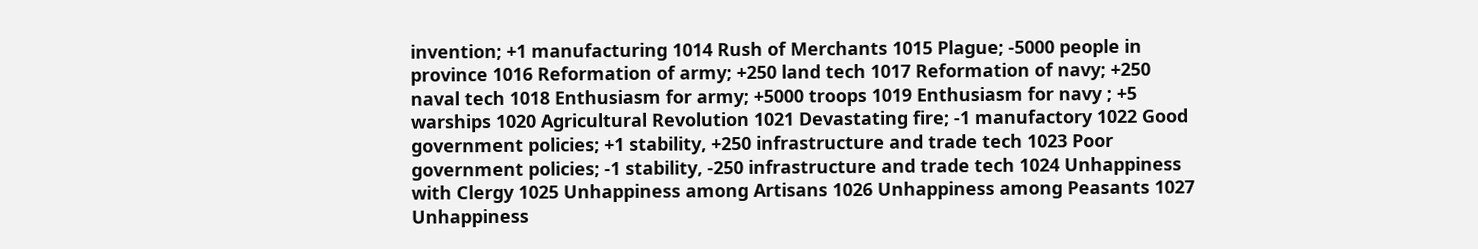invention; +1 manufacturing 1014 Rush of Merchants 1015 Plague; -5000 people in province 1016 Reformation of army; +250 land tech 1017 Reformation of navy; +250 naval tech 1018 Enthusiasm for army; +5000 troops 1019 Enthusiasm for navy ; +5 warships 1020 Agricultural Revolution 1021 Devastating fire; -1 manufactory 1022 Good government policies; +1 stability, +250 infrastructure and trade tech 1023 Poor government policies; -1 stability, -250 infrastructure and trade tech 1024 Unhappiness with Clergy 1025 Unhappiness among Artisans 1026 Unhappiness among Peasants 1027 Unhappiness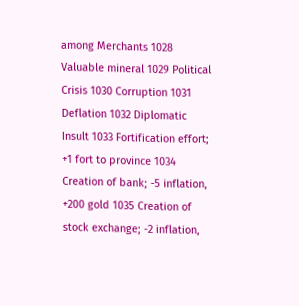among Merchants 1028 Valuable mineral 1029 Political Crisis 1030 Corruption 1031 Deflation 1032 Diplomatic Insult 1033 Fortification effort; +1 fort to province 1034 Creation of bank; -5 inflation, +200 gold 1035 Creation of stock exchange; -2 inflation,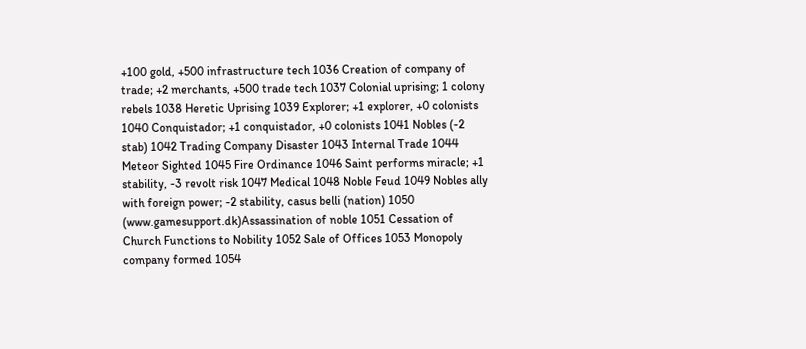+100 gold, +500 infrastructure tech 1036 Creation of company of trade; +2 merchants, +500 trade tech 1037 Colonial uprising; 1 colony rebels 1038 Heretic Uprising 1039 Explorer; +1 explorer, +0 colonists 1040 Conquistador; +1 conquistador, +0 colonists 1041 Nobles (-2 stab) 1042 Trading Company Disaster 1043 Internal Trade 1044 Meteor Sighted 1045 Fire Ordinance 1046 Saint performs miracle; +1 stability, -3 revolt risk 1047 Medical 1048 Noble Feud 1049 Nobles ally with foreign power; -2 stability, casus belli (nation) 1050 (www.gamesupport.dk)Assassination of noble 1051 Cessation of Church Functions to Nobility 1052 Sale of Offices 1053 Monopoly company formed 1054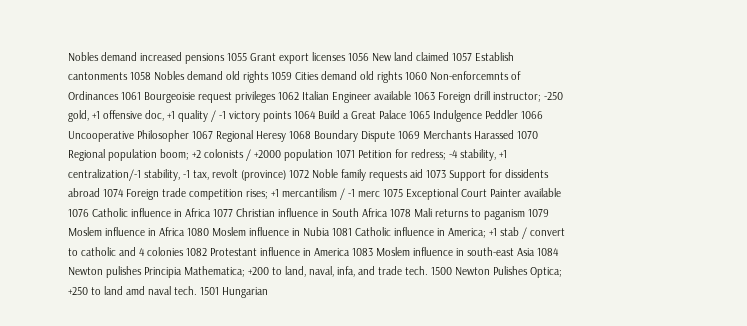Nobles demand increased pensions 1055 Grant export licenses 1056 New land claimed 1057 Establish cantonments 1058 Nobles demand old rights 1059 Cities demand old rights 1060 Non-enforcemnts of Ordinances 1061 Bourgeoisie request privileges 1062 Italian Engineer available 1063 Foreign drill instructor; -250 gold, +1 offensive doc, +1 quality / -1 victory points 1064 Build a Great Palace 1065 Indulgence Peddler 1066 Uncooperative Philosopher 1067 Regional Heresy 1068 Boundary Dispute 1069 Merchants Harassed 1070 Regional population boom; +2 colonists / +2000 population 1071 Petition for redress; -4 stability, +1 centralization/-1 stability, -1 tax, revolt (province) 1072 Noble family requests aid 1073 Support for dissidents abroad 1074 Foreign trade competition rises; +1 mercantilism / -1 merc 1075 Exceptional Court Painter available 1076 Catholic influence in Africa 1077 Christian influence in South Africa 1078 Mali returns to paganism 1079 Moslem influence in Africa 1080 Moslem influence in Nubia 1081 Catholic influence in America; +1 stab / convert to catholic and 4 colonies 1082 Protestant influence in America 1083 Moslem influence in south-east Asia 1084 Newton pulishes Principia Mathematica; +200 to land, naval, infa, and trade tech. 1500 Newton Pulishes Optica; +250 to land amd naval tech. 1501 Hungarian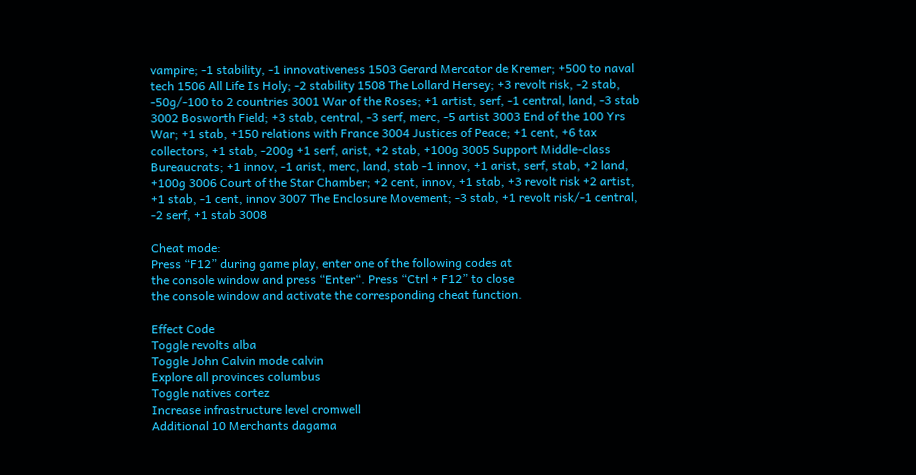vampire; -1 stability, -1 innovativeness 1503 Gerard Mercator de Kremer; +500 to naval tech 1506 All Life Is Holy; -2 stability 1508 The Lollard Hersey; +3 revolt risk, -2 stab, -50g/-100 to 2 countries 3001 War of the Roses; +1 artist, serf, -1 central, land, -3 stab 3002 Bosworth Field; +3 stab, central, -3 serf, merc, -5 artist 3003 End of the 100 Yrs War; +1 stab, +150 relations with France 3004 Justices of Peace; +1 cent, +6 tax collectors, +1 stab, -200g +1 serf, arist, +2 stab, +100g 3005 Support Middle-class Bureaucrats; +1 innov, -1 arist, merc, land, stab -1 innov, +1 arist, serf, stab, +2 land, +100g 3006 Court of the Star Chamber; +2 cent, innov, +1 stab, +3 revolt risk +2 artist, +1 stab, -1 cent, innov 3007 The Enclosure Movement; -3 stab, +1 revolt risk/-1 central, -2 serf, +1 stab 3008

Cheat mode:
Press “F12” during game play, enter one of the following codes at
the console window and press “Enter“. Press “Ctrl + F12” to close
the console window and activate the corresponding cheat function.

Effect Code
Toggle revolts alba
Toggle John Calvin mode calvin
Explore all provinces columbus
Toggle natives cortez
Increase infrastructure level cromwell
Additional 10 Merchants dagama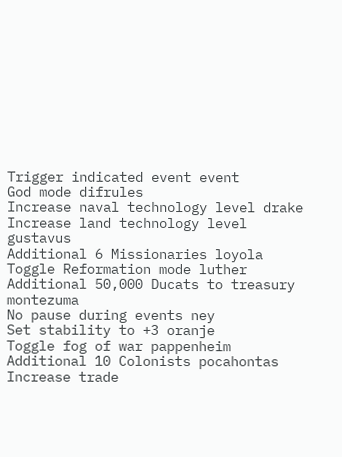Trigger indicated event event
God mode difrules
Increase naval technology level drake
Increase land technology level gustavus
Additional 6 Missionaries loyola
Toggle Reformation mode luther
Additional 50,000 Ducats to treasury montezuma
No pause during events ney
Set stability to +3 oranje
Toggle fog of war pappenheim
Additional 10 Colonists pocahontas
Increase trade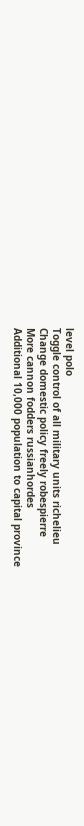level polo
Toggle control of all military units richelieu
Change domestic policy freely robespierre
More cannon fodders russianhordes
Additional 10,000 population to capital province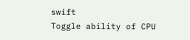swift
Toggle ability of CPU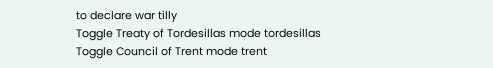to declare war tilly
Toggle Treaty of Tordesillas mode tordesillas
Toggle Council of Trent mode trent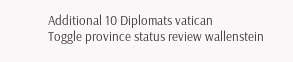Additional 10 Diplomats vatican
Toggle province status review wallenstein